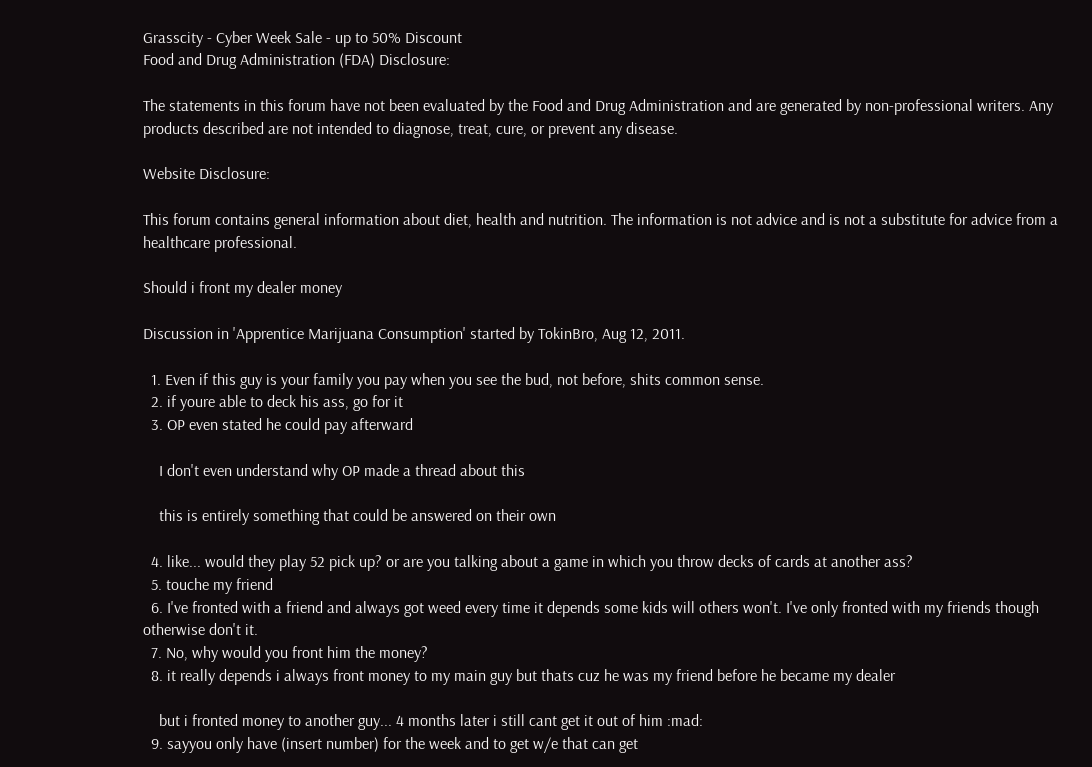Grasscity - Cyber Week Sale - up to 50% Discount
Food and Drug Administration (FDA) Disclosure:

The statements in this forum have not been evaluated by the Food and Drug Administration and are generated by non-professional writers. Any products described are not intended to diagnose, treat, cure, or prevent any disease.

Website Disclosure:

This forum contains general information about diet, health and nutrition. The information is not advice and is not a substitute for advice from a healthcare professional.

Should i front my dealer money

Discussion in 'Apprentice Marijuana Consumption' started by TokinBro, Aug 12, 2011.

  1. Even if this guy is your family you pay when you see the bud, not before, shits common sense.
  2. if youre able to deck his ass, go for it
  3. OP even stated he could pay afterward

    I don't even understand why OP made a thread about this

    this is entirely something that could be answered on their own

  4. like... would they play 52 pick up? or are you talking about a game in which you throw decks of cards at another ass?
  5. touche my friend
  6. I've fronted with a friend and always got weed every time it depends some kids will others won't. I've only fronted with my friends though otherwise don't it.
  7. No, why would you front him the money?
  8. it really depends i always front money to my main guy but thats cuz he was my friend before he became my dealer

    but i fronted money to another guy... 4 months later i still cant get it out of him :mad:
  9. sayyou only have (insert number) for the week and to get w/e that can get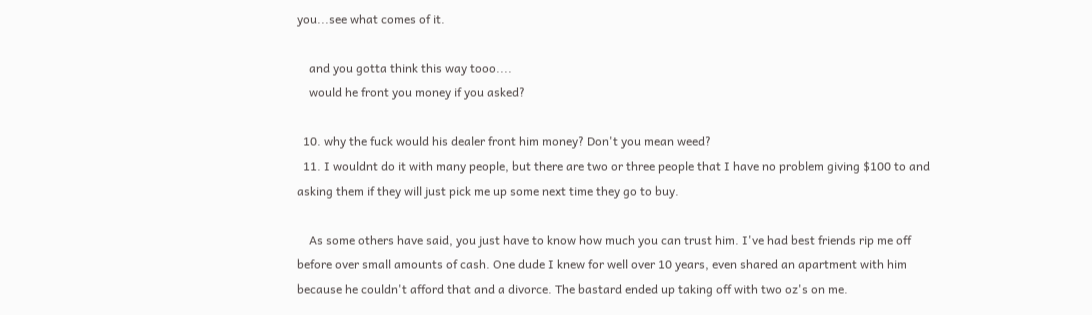you...see what comes of it.

    and you gotta think this way tooo....
    would he front you money if you asked?

  10. why the fuck would his dealer front him money? Don't you mean weed?
  11. I wouldnt do it with many people, but there are two or three people that I have no problem giving $100 to and asking them if they will just pick me up some next time they go to buy.

    As some others have said, you just have to know how much you can trust him. I've had best friends rip me off before over small amounts of cash. One dude I knew for well over 10 years, even shared an apartment with him because he couldn't afford that and a divorce. The bastard ended up taking off with two oz's on me.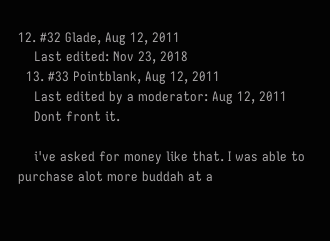12. #32 Glade, Aug 12, 2011
    Last edited: Nov 23, 2018
  13. #33 Pointblank, Aug 12, 2011
    Last edited by a moderator: Aug 12, 2011
    Dont front it.

    i've asked for money like that. I was able to purchase alot more buddah at a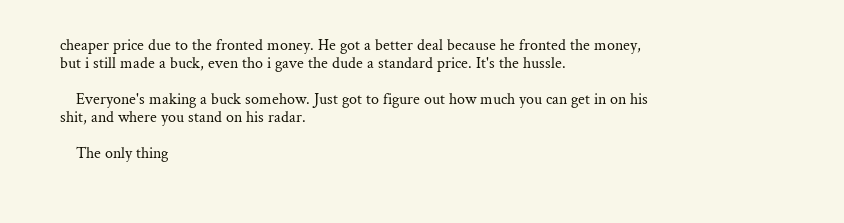cheaper price due to the fronted money. He got a better deal because he fronted the money, but i still made a buck, even tho i gave the dude a standard price. It's the hussle.

    Everyone's making a buck somehow. Just got to figure out how much you can get in on his shit, and where you stand on his radar.

    The only thing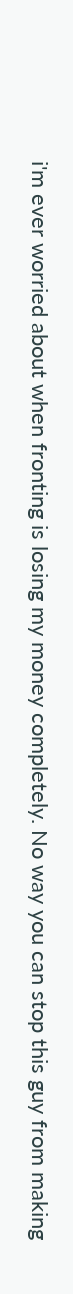i'm ever worried about when fronting is losing my money completely. No way you can stop this guy from making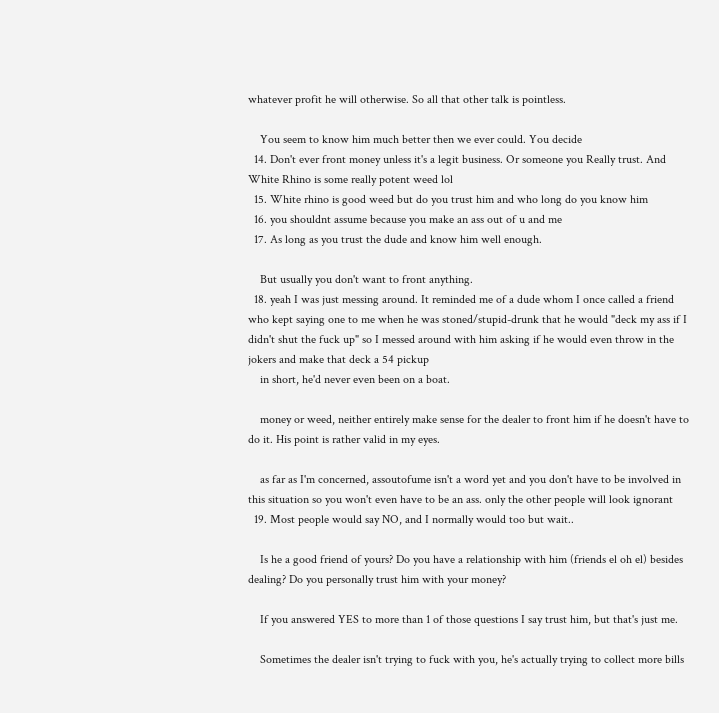whatever profit he will otherwise. So all that other talk is pointless.

    You seem to know him much better then we ever could. You decide
  14. Don't ever front money unless it's a legit business. Or someone you Really trust. And White Rhino is some really potent weed lol
  15. White rhino is good weed but do you trust him and who long do you know him
  16. you shouldnt assume because you make an ass out of u and me
  17. As long as you trust the dude and know him well enough.

    But usually you don't want to front anything.
  18. yeah I was just messing around. It reminded me of a dude whom I once called a friend who kept saying one to me when he was stoned/stupid-drunk that he would "deck my ass if I didn't shut the fuck up" so I messed around with him asking if he would even throw in the jokers and make that deck a 54 pickup
    in short, he'd never even been on a boat.

    money or weed, neither entirely make sense for the dealer to front him if he doesn't have to do it. His point is rather valid in my eyes.

    as far as I'm concerned, assoutofume isn't a word yet and you don't have to be involved in this situation so you won't even have to be an ass. only the other people will look ignorant
  19. Most people would say NO, and I normally would too but wait..

    Is he a good friend of yours? Do you have a relationship with him (friends el oh el) besides dealing? Do you personally trust him with your money?

    If you answered YES to more than 1 of those questions I say trust him, but that's just me.

    Sometimes the dealer isn't trying to fuck with you, he's actually trying to collect more bills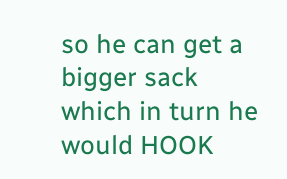so he can get a bigger sack which in turn he would HOOK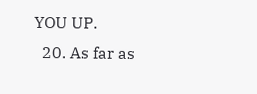YOU UP.
  20. As far as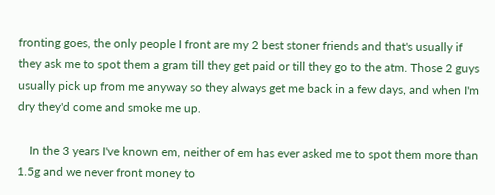fronting goes, the only people I front are my 2 best stoner friends and that's usually if they ask me to spot them a gram till they get paid or till they go to the atm. Those 2 guys usually pick up from me anyway so they always get me back in a few days, and when I'm dry they'd come and smoke me up.

    In the 3 years I've known em, neither of em has ever asked me to spot them more than 1.5g and we never front money to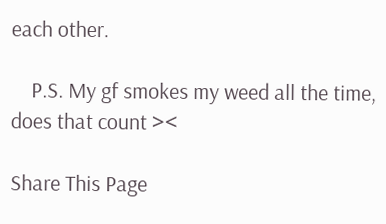each other.

    P.S. My gf smokes my weed all the time, does that count ><

Share This Page